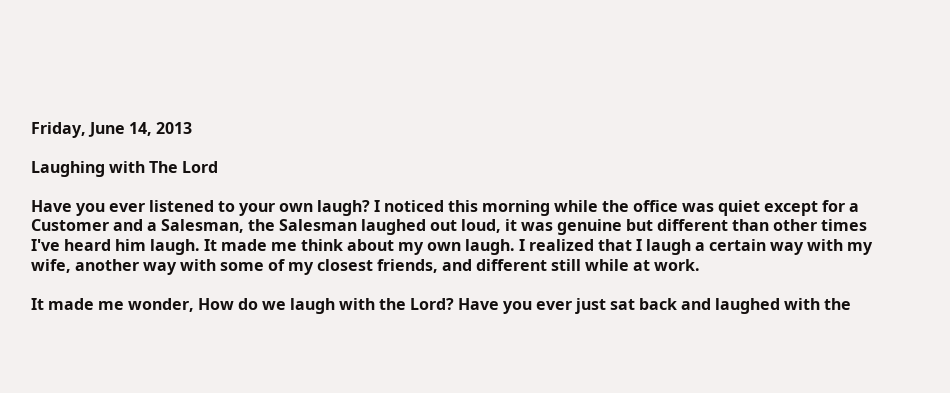Friday, June 14, 2013

Laughing with The Lord

Have you ever listened to your own laugh? I noticed this morning while the office was quiet except for a Customer and a Salesman, the Salesman laughed out loud, it was genuine but different than other times I've heard him laugh. It made me think about my own laugh. I realized that I laugh a certain way with my wife, another way with some of my closest friends, and different still while at work.

It made me wonder, How do we laugh with the Lord? Have you ever just sat back and laughed with the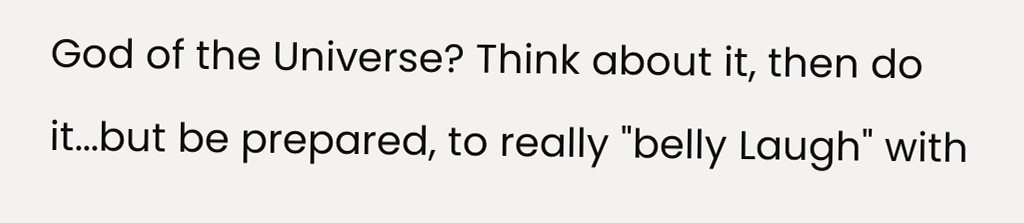God of the Universe? Think about it, then do it...but be prepared, to really "belly Laugh" with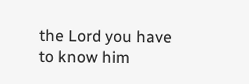the Lord you have to know him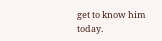get to know him today.